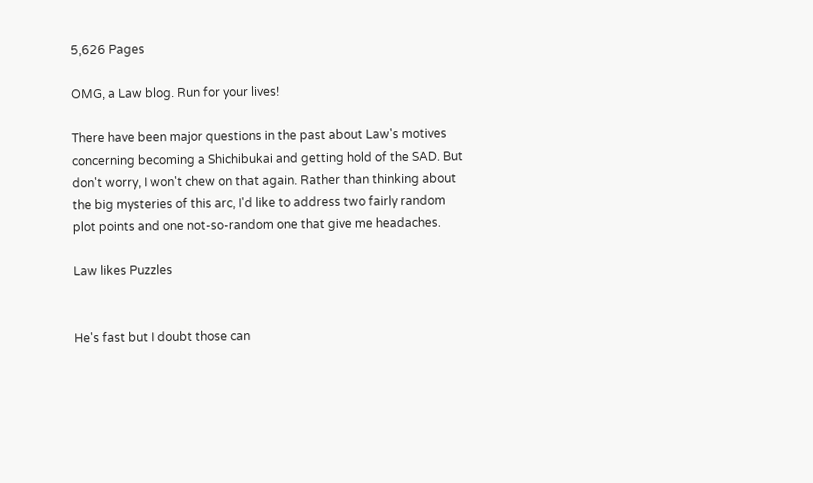5,626 Pages

OMG, a Law blog. Run for your lives!

There have been major questions in the past about Law's motives concerning becoming a Shichibukai and getting hold of the SAD. But don't worry, I won't chew on that again. Rather than thinking about the big mysteries of this arc, I'd like to address two fairly random plot points and one not-so-random one that give me headaches.

Law likes Puzzles


He's fast but I doubt those can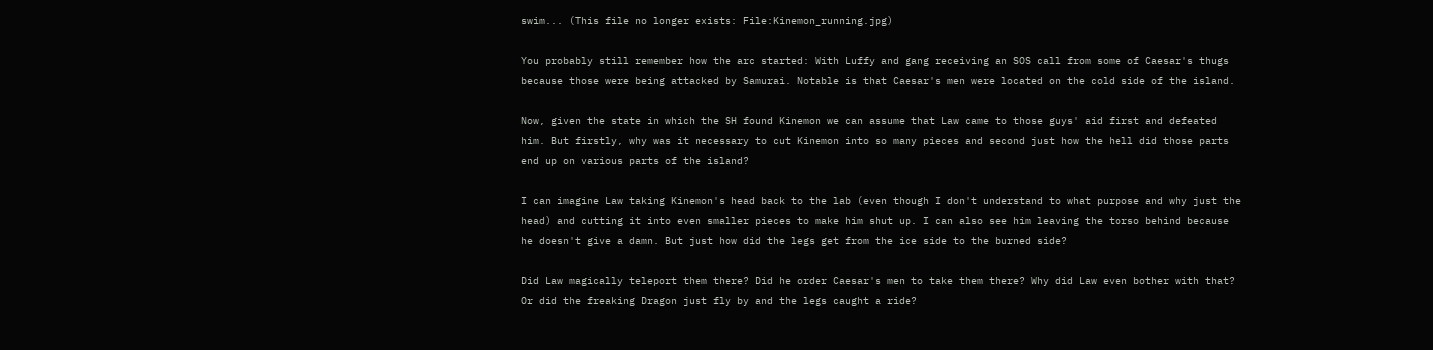swim... (This file no longer exists: File:Kinemon_running.jpg)

You probably still remember how the arc started: With Luffy and gang receiving an SOS call from some of Caesar's thugs because those were being attacked by Samurai. Notable is that Caesar's men were located on the cold side of the island.

Now, given the state in which the SH found Kinemon we can assume that Law came to those guys' aid first and defeated him. But firstly, why was it necessary to cut Kinemon into so many pieces and second just how the hell did those parts end up on various parts of the island?

I can imagine Law taking Kinemon's head back to the lab (even though I don't understand to what purpose and why just the head) and cutting it into even smaller pieces to make him shut up. I can also see him leaving the torso behind because he doesn't give a damn. But just how did the legs get from the ice side to the burned side?

Did Law magically teleport them there? Did he order Caesar's men to take them there? Why did Law even bother with that? Or did the freaking Dragon just fly by and the legs caught a ride?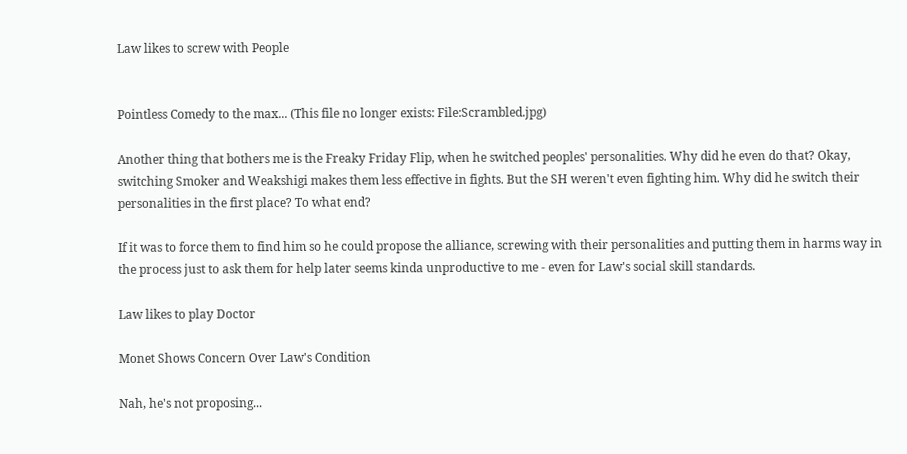Law likes to screw with People


Pointless Comedy to the max... (This file no longer exists: File:Scrambled.jpg)

Another thing that bothers me is the Freaky Friday Flip, when he switched peoples' personalities. Why did he even do that? Okay, switching Smoker and Weakshigi makes them less effective in fights. But the SH weren't even fighting him. Why did he switch their personalities in the first place? To what end?

If it was to force them to find him so he could propose the alliance, screwing with their personalities and putting them in harms way in the process just to ask them for help later seems kinda unproductive to me - even for Law's social skill standards.

Law likes to play Doctor

Monet Shows Concern Over Law's Condition

Nah, he's not proposing...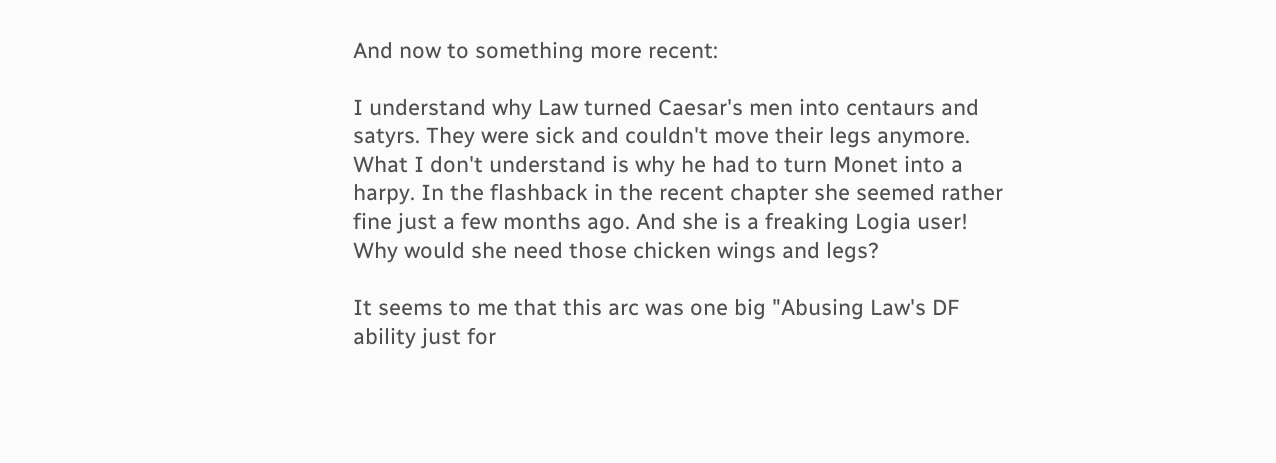And now to something more recent:

I understand why Law turned Caesar's men into centaurs and satyrs. They were sick and couldn't move their legs anymore. What I don't understand is why he had to turn Monet into a harpy. In the flashback in the recent chapter she seemed rather fine just a few months ago. And she is a freaking Logia user! Why would she need those chicken wings and legs?

It seems to me that this arc was one big "Abusing Law's DF ability just for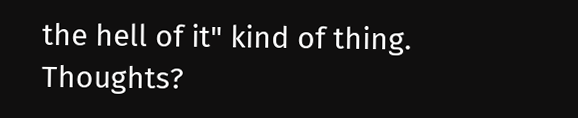the hell of it" kind of thing. Thoughts?